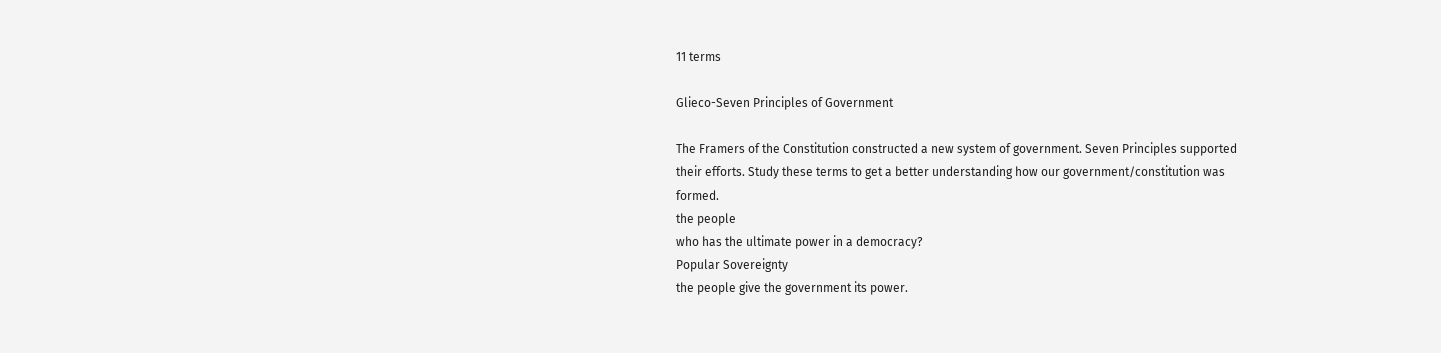11 terms

Glieco-Seven Principles of Government

The Framers of the Constitution constructed a new system of government. Seven Principles supported their efforts. Study these terms to get a better understanding how our government/constitution was formed.
the people
who has the ultimate power in a democracy?
Popular Sovereignty
the people give the government its power.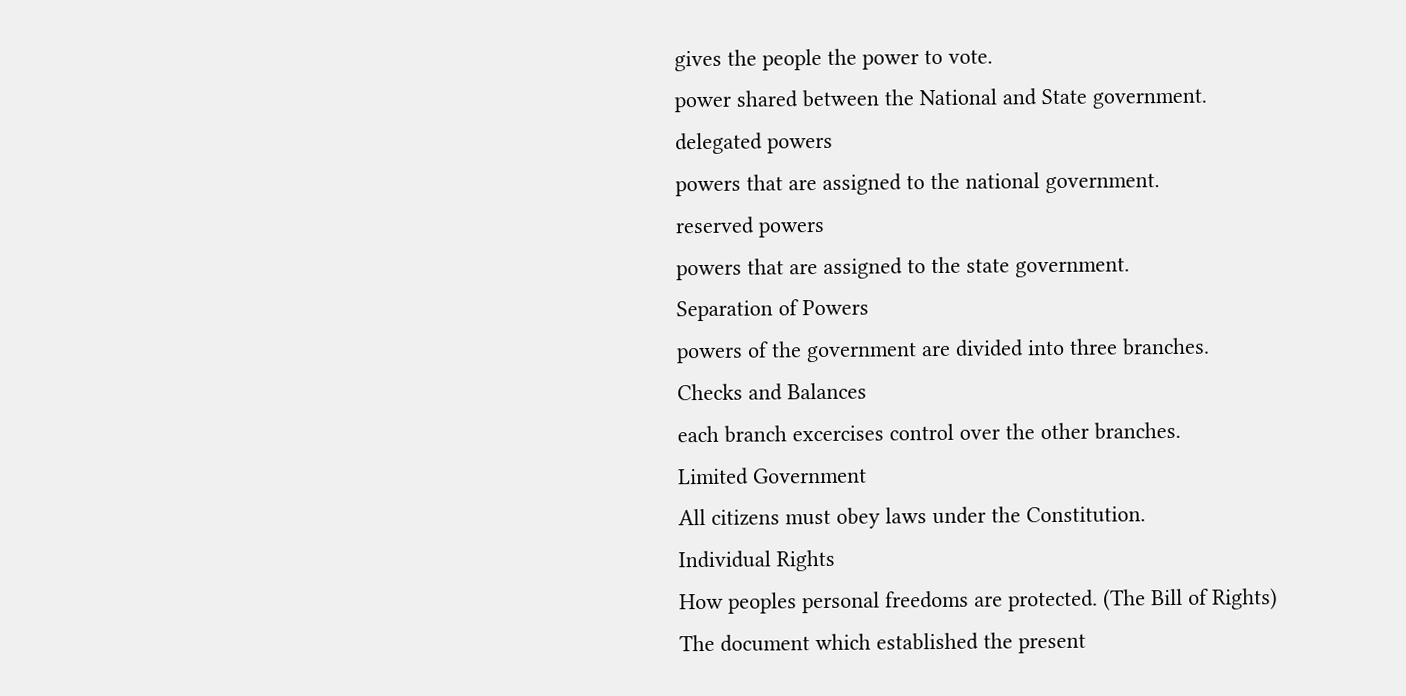gives the people the power to vote.
power shared between the National and State government.
delegated powers
powers that are assigned to the national government.
reserved powers
powers that are assigned to the state government.
Separation of Powers
powers of the government are divided into three branches.
Checks and Balances
each branch excercises control over the other branches.
Limited Government
All citizens must obey laws under the Constitution.
Individual Rights
How peoples personal freedoms are protected. (The Bill of Rights)
The document which established the present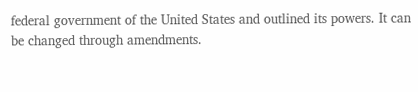federal government of the United States and outlined its powers. It can be changed through amendments.